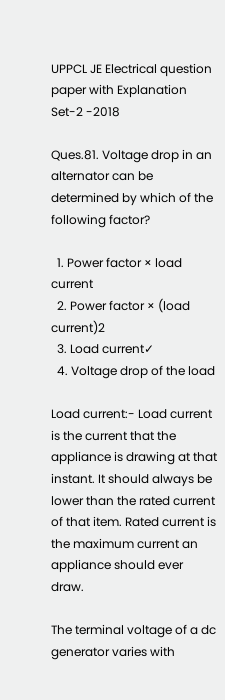UPPCL JE Electrical question paper with Explanation Set-2 -2018

Ques.81. Voltage drop in an alternator can be determined by which of the following factor?

  1. Power factor × load current
  2. Power factor × (load current)2
  3. Load current✓
  4. Voltage drop of the load

Load current:- Load current is the current that the appliance is drawing at that instant. It should always be lower than the rated current of that item. Rated current is the maximum current an appliance should ever draw.

The terminal voltage of a dc generator varies with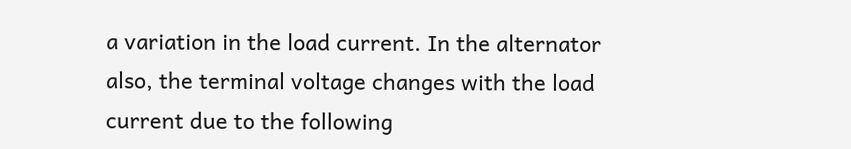a variation in the load current. In the alternator also, the terminal voltage changes with the load current due to the following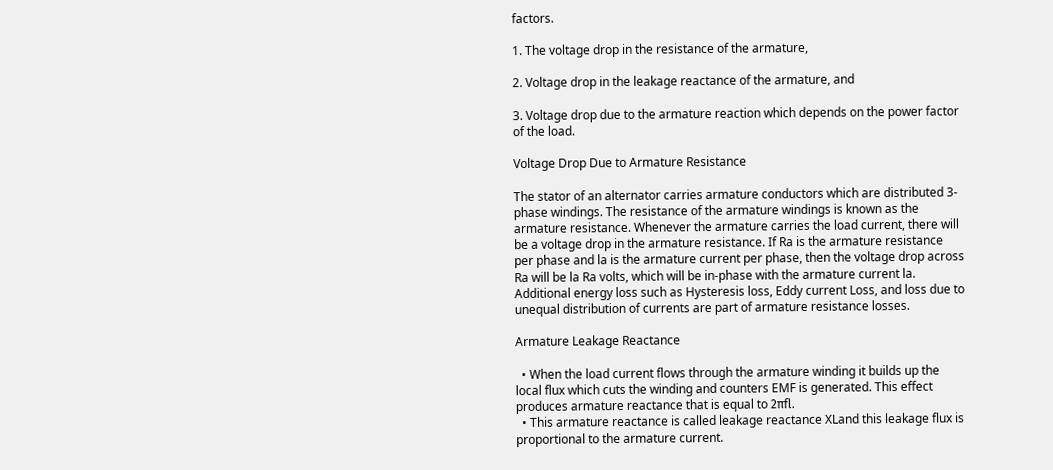factors.

1. The voltage drop in the resistance of the armature,

2. Voltage drop in the leakage reactance of the armature, and

3. Voltage drop due to the armature reaction which depends on the power factor of the load.

Voltage Drop Due to Armature Resistance

The stator of an alternator carries armature conductors which are distributed 3-phase windings. The resistance of the armature windings is known as the armature resistance. Whenever the armature carries the load current, there will be a voltage drop in the armature resistance. If Ra is the armature resistance per phase and la is the armature current per phase, then the voltage drop across Ra will be la Ra volts, which will be in-phase with the armature current la. Additional energy loss such as Hysteresis loss, Eddy current Loss, and loss due to unequal distribution of currents are part of armature resistance losses.

Armature Leakage Reactance

  • When the load current flows through the armature winding it builds up the local flux which cuts the winding and counters EMF is generated. This effect produces armature reactance that is equal to 2πfl.
  • This armature reactance is called leakage reactance XLand this leakage flux is proportional to the armature current.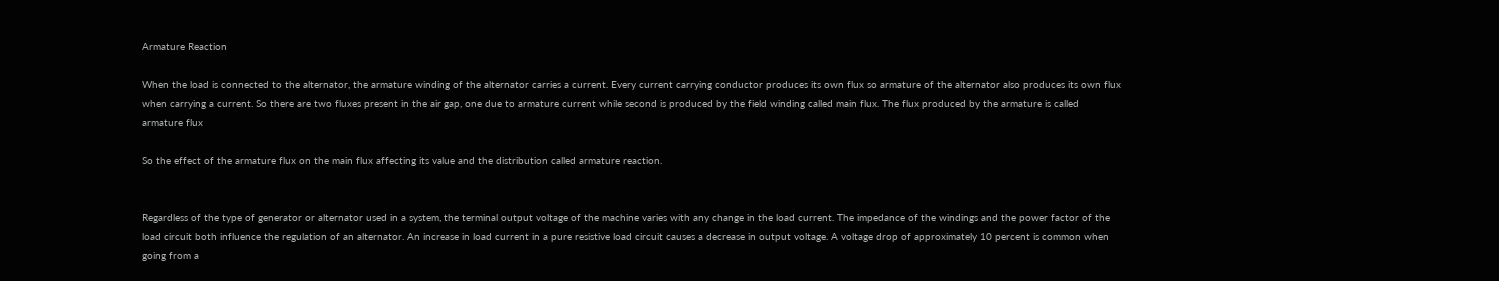Armature Reaction

When the load is connected to the alternator, the armature winding of the alternator carries a current. Every current carrying conductor produces its own flux so armature of the alternator also produces its own flux when carrying a current. So there are two fluxes present in the air gap, one due to armature current while second is produced by the field winding called main flux. The flux produced by the armature is called armature flux

So the effect of the armature flux on the main flux affecting its value and the distribution called armature reaction.


Regardless of the type of generator or alternator used in a system, the terminal output voltage of the machine varies with any change in the load current. The impedance of the windings and the power factor of the load circuit both influence the regulation of an alternator. An increase in load current in a pure resistive load circuit causes a decrease in output voltage. A voltage drop of approximately 10 percent is common when going from a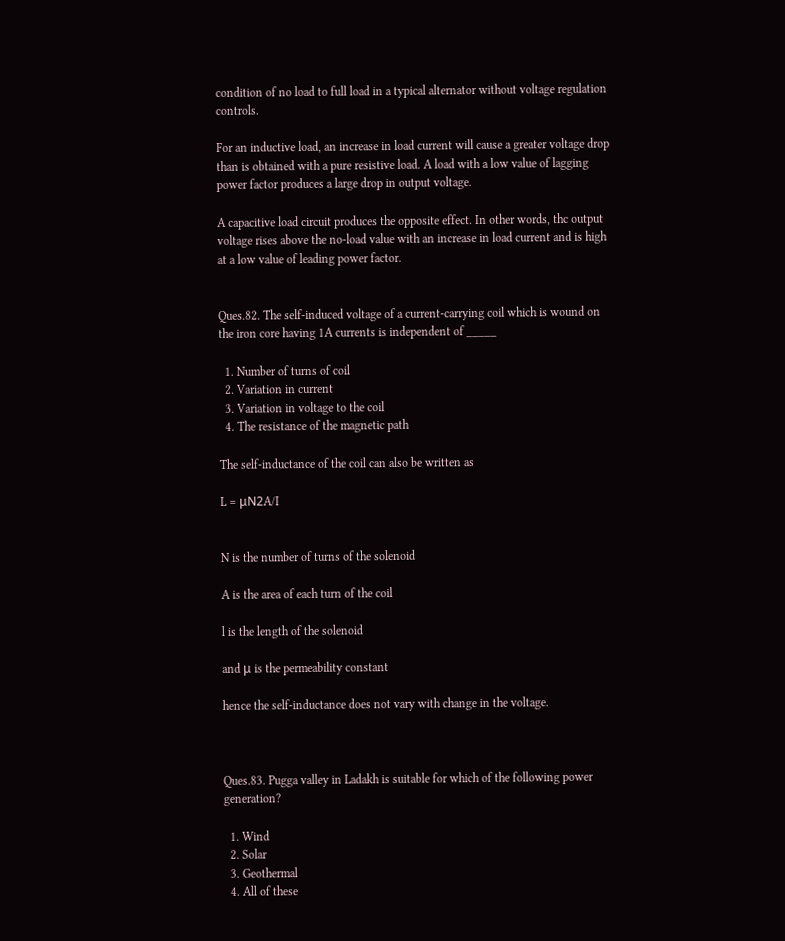condition of no load to full load in a typical alternator without voltage regulation controls.

For an inductive load, an increase in load current will cause a greater voltage drop than is obtained with a pure resistive load. A load with a low value of lagging power factor produces a large drop in output voltage.

A capacitive load circuit produces the opposite effect. In other words, thc output voltage rises above the no-load value with an increase in load current and is high at a low value of leading power factor.


Ques.82. The self-induced voltage of a current-carrying coil which is wound on the iron core having 1A currents is independent of _____

  1. Number of turns of coil
  2. Variation in current
  3. Variation in voltage to the coil
  4. The resistance of the magnetic path

The self-inductance of the coil can also be written as

L = μN2A/I


N is the number of turns of the solenoid

A is the area of each turn of the coil

l is the length of the solenoid

and μ is the permeability constant

hence the self-inductance does not vary with change in the voltage.



Ques.83. Pugga valley in Ladakh is suitable for which of the following power generation?

  1. Wind
  2. Solar
  3. Geothermal
  4. All of these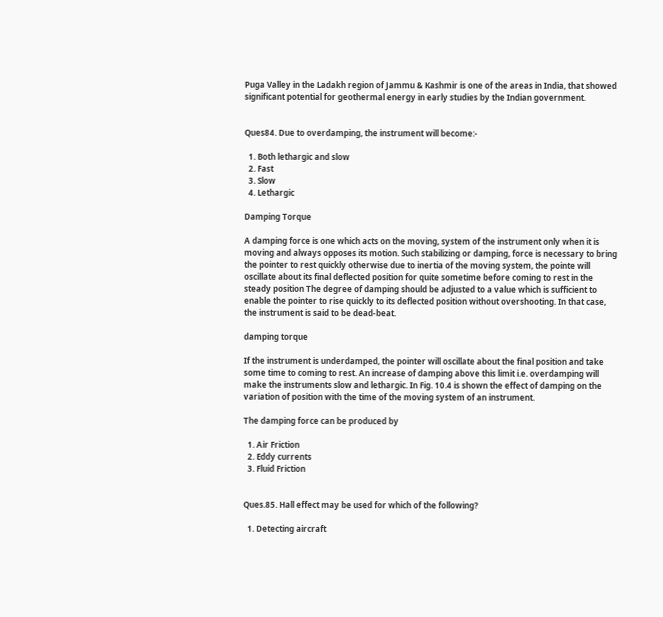Puga Valley in the Ladakh region of Jammu & Kashmir is one of the areas in India, that showed significant potential for geothermal energy in early studies by the Indian government.


Ques84. Due to overdamping, the instrument will become:-

  1. Both lethargic and slow
  2. Fast
  3. Slow
  4. Lethargic

Damping Torque

A damping force is one which acts on the moving, system of the instrument only when it is moving and always opposes its motion. Such stabilizing or damping, force is necessary to bring the pointer to rest quickly otherwise due to inertia of the moving system, the pointe will oscillate about its final deflected position for quite sometime before coming to rest in the steady position The degree of damping should be adjusted to a value which is sufficient to enable the pointer to rise quickly to its deflected position without overshooting. In that case, the instrument is said to be dead-beat.

damping torque

If the instrument is underdamped, the pointer will oscillate about the final position and take some time to coming to rest. An increase of damping above this limit i.e. overdamping will make the instruments slow and lethargic. In Fig. 10.4 is shown the effect of damping on the variation of position with the time of the moving system of an instrument.

The damping force can be produced by

  1. Air Friction
  2. Eddy currents
  3. Fluid Friction


Ques.85. Hall effect may be used for which of the following?

  1. Detecting aircraft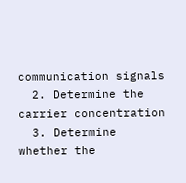communication signals
  2. Determine the carrier concentration
  3. Determine whether the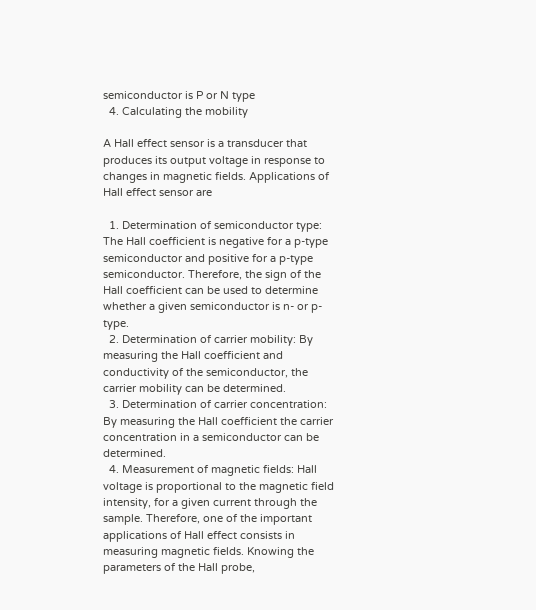semiconductor is P or N type
  4. Calculating the mobility

A Hall effect sensor is a transducer that produces its output voltage in response to changes in magnetic fields. Applications of Hall effect sensor are

  1. Determination of semiconductor type: The Hall coefficient is negative for a p-type semiconductor and positive for a p-type semiconductor. Therefore, the sign of the Hall coefficient can be used to determine whether a given semiconductor is n- or p-type.
  2. Determination of carrier mobility: By measuring the Hall coefficient and conductivity of the semiconductor, the carrier mobility can be determined.
  3. Determination of carrier concentration: By measuring the Hall coefficient the carrier concentration in a semiconductor can be determined.
  4. Measurement of magnetic fields: Hall voltage is proportional to the magnetic field intensity, for a given current through the sample. Therefore, one of the important applications of Hall effect consists in measuring magnetic fields. Knowing the parameters of the Hall probe,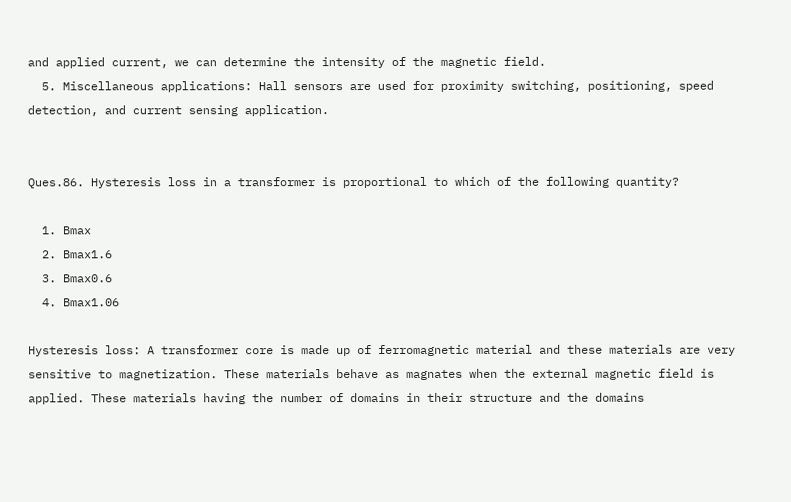and applied current, we can determine the intensity of the magnetic field.
  5. Miscellaneous applications: Hall sensors are used for proximity switching, positioning, speed detection, and current sensing application.


Ques.86. Hysteresis loss in a transformer is proportional to which of the following quantity?

  1. Bmax
  2. Bmax1.6
  3. Bmax0.6
  4. Bmax1.06

Hysteresis loss: A transformer core is made up of ferromagnetic material and these materials are very sensitive to magnetization. These materials behave as magnates when the external magnetic field is applied. These materials having the number of domains in their structure and the domains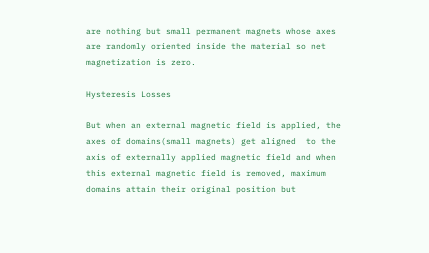are nothing but small permanent magnets whose axes are randomly oriented inside the material so net magnetization is zero.

Hysteresis Losses

But when an external magnetic field is applied, the axes of domains(small magnets) get aligned  to the axis of externally applied magnetic field and when this external magnetic field is removed, maximum domains attain their original position but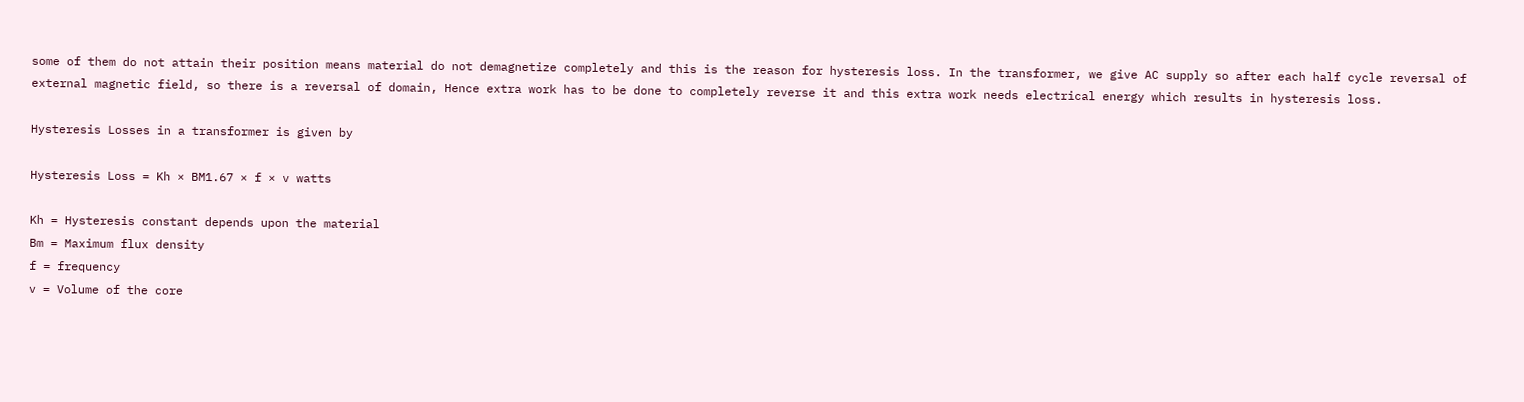some of them do not attain their position means material do not demagnetize completely and this is the reason for hysteresis loss. In the transformer, we give AC supply so after each half cycle reversal of external magnetic field, so there is a reversal of domain, Hence extra work has to be done to completely reverse it and this extra work needs electrical energy which results in hysteresis loss.

Hysteresis Losses in a transformer is given by

Hysteresis Loss = Kh × BM1.67 × f × v watts

Kh = Hysteresis constant depends upon the material
Bm = Maximum flux density
f = frequency
v = Volume of the core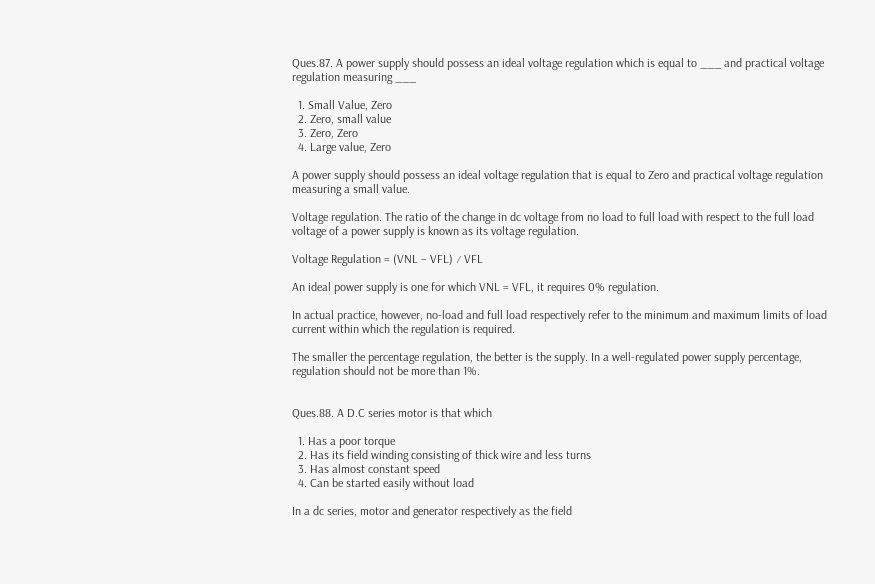Ques.87. A power supply should possess an ideal voltage regulation which is equal to ___ and practical voltage regulation measuring ___

  1. Small Value, Zero
  2. Zero, small value
  3. Zero, Zero
  4. Large value, Zero

A power supply should possess an ideal voltage regulation that is equal to Zero and practical voltage regulation measuring a small value.

Voltage regulation. The ratio of the change in dc voltage from no load to full load with respect to the full load voltage of a power supply is known as its voltage regulation.

Voltage Regulation = (VNL − VFL) ⁄ VFL

An ideal power supply is one for which VNL = VFL, it requires 0% regulation.

In actual practice, however, no-load and full load respectively refer to the minimum and maximum limits of load current within which the regulation is required.

The smaller the percentage regulation, the better is the supply. In a well-regulated power supply percentage, regulation should not be more than 1%.


Ques.88. A D.C series motor is that which

  1. Has a poor torque
  2. Has its field winding consisting of thick wire and less turns
  3. Has almost constant speed
  4. Can be started easily without load

In a dc series, motor and generator respectively as the field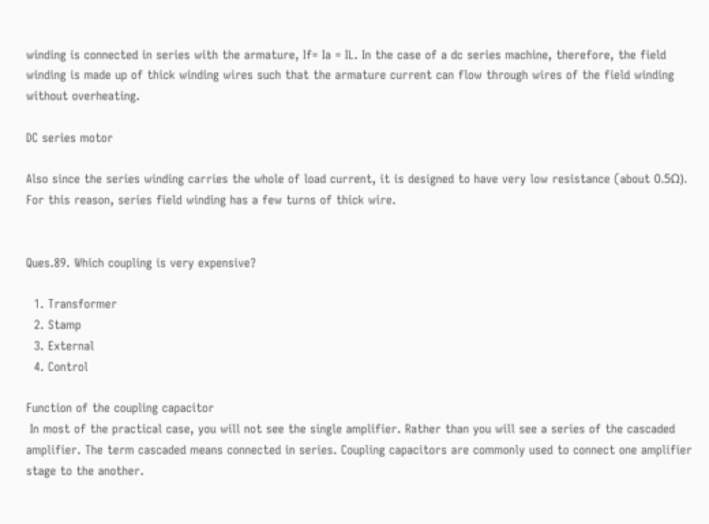winding is connected in series with the armature, If= Ia = IL. In the case of a dc series machine, therefore, the field winding is made up of thick winding wires such that the armature current can flow through wires of the field winding without overheating.

DC series motor

Also since the series winding carries the whole of load current, it is designed to have very low resistance (about 0.5Ω). For this reason, series field winding has a few turns of thick wire.


Ques.89. Which coupling is very expensive?

  1. Transformer
  2. Stamp
  3. External
  4. Control

Function of the coupling capacitor
 In most of the practical case, you will not see the single amplifier. Rather than you will see a series of the cascaded amplifier. The term cascaded means connected in series. Coupling capacitors are commonly used to connect one amplifier stage to the another.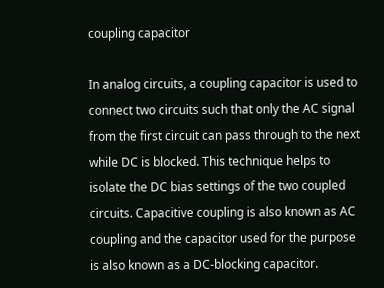coupling capacitor

In analog circuits, a coupling capacitor is used to connect two circuits such that only the AC signal from the first circuit can pass through to the next while DC is blocked. This technique helps to isolate the DC bias settings of the two coupled circuits. Capacitive coupling is also known as AC coupling and the capacitor used for the purpose is also known as a DC-blocking capacitor.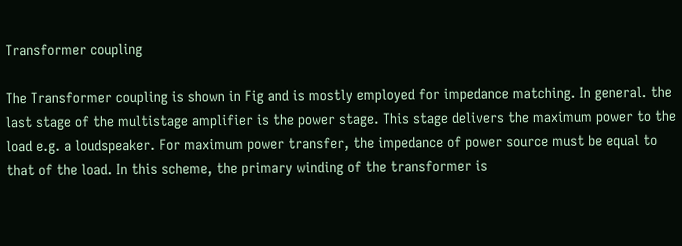Transformer coupling

The Transformer coupling is shown in Fig and is mostly employed for impedance matching. In general. the last stage of the multistage amplifier is the power stage. This stage delivers the maximum power to the load e.g. a loudspeaker. For maximum power transfer, the impedance of power source must be equal to that of the load. In this scheme, the primary winding of the transformer is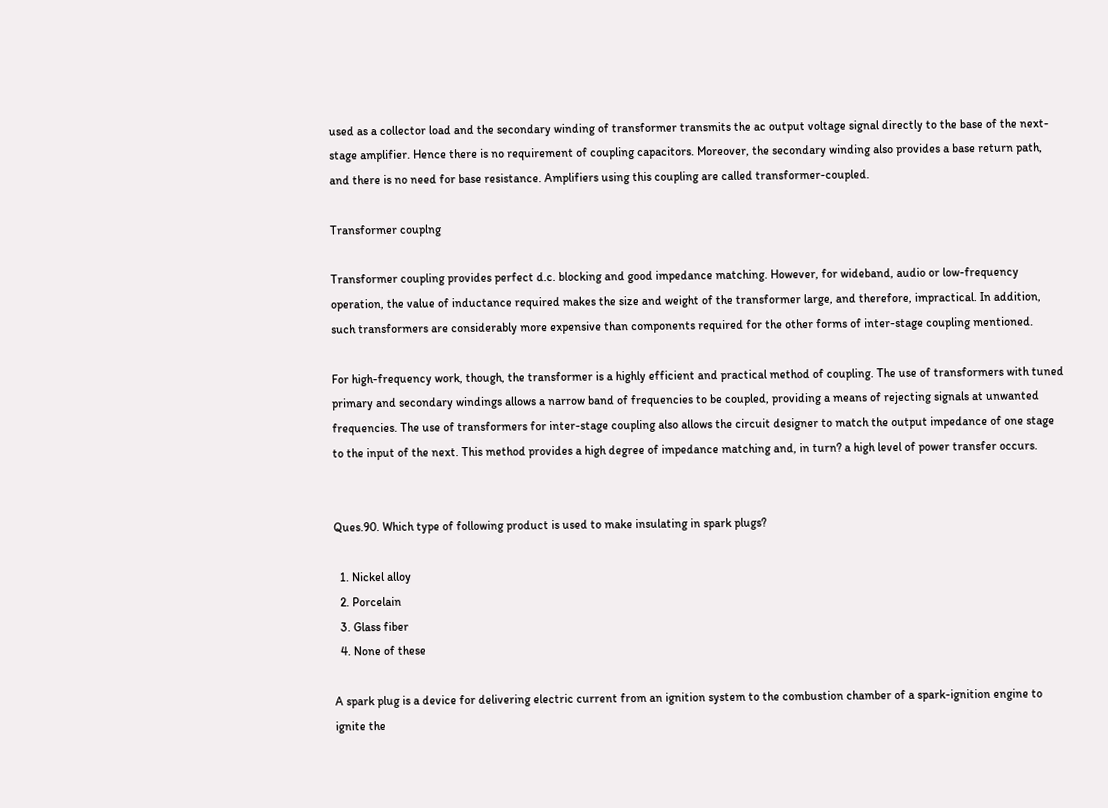used as a collector load and the secondary winding of transformer transmits the ac output voltage signal directly to the base of the next-stage amplifier. Hence there is no requirement of coupling capacitors. Moreover, the secondary winding also provides a base return path, and there is no need for base resistance. Amplifiers using this coupling are called transformer-coupled.

Transformer couplng

Transformer coupling provides perfect d.c. blocking and good impedance matching. However, for wideband, audio or low-frequency operation, the value of inductance required makes the size and weight of the transformer large, and therefore, impractical. In addition, such transformers are considerably more expensive than components required for the other forms of inter-stage coupling mentioned.

For high-frequency work, though, the transformer is a highly efficient and practical method of coupling. The use of transformers with tuned primary and secondary windings allows a narrow band of frequencies to be coupled, providing a means of rejecting signals at unwanted frequencies. The use of transformers for inter-stage coupling also allows the circuit designer to match the output impedance of one stage to the input of the next. This method provides a high degree of impedance matching and, in turn? a high level of power transfer occurs.


Ques.90. Which type of following product is used to make insulating in spark plugs?

  1. Nickel alloy
  2. Porcelain
  3. Glass fiber
  4. None of these

A spark plug is a device for delivering electric current from an ignition system to the combustion chamber of a spark-ignition engine to ignite the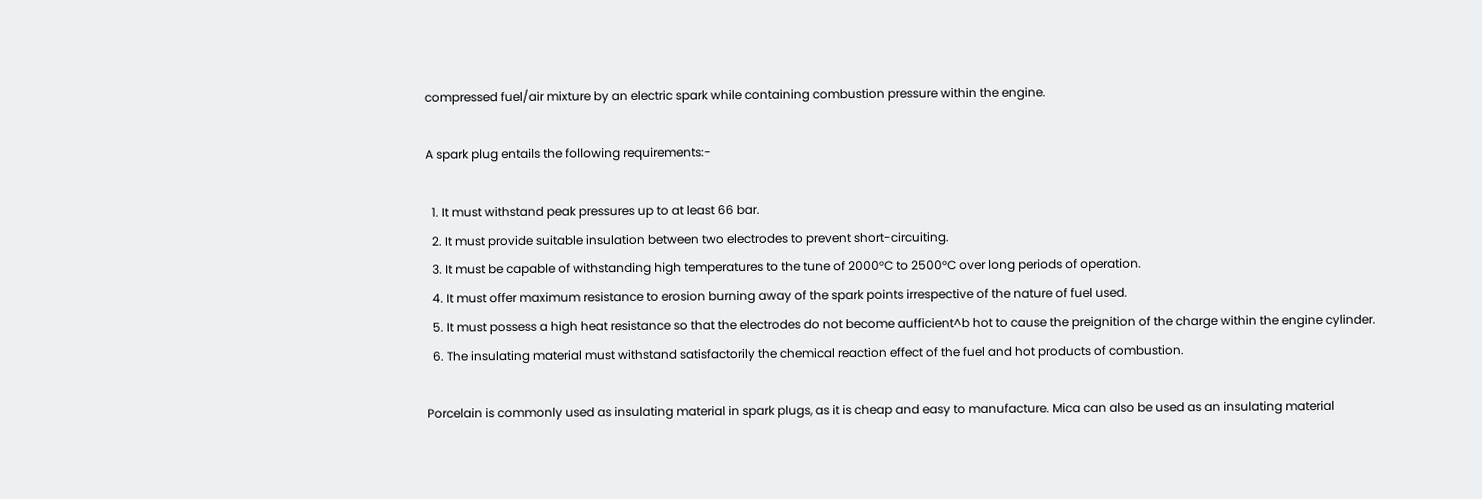compressed fuel/air mixture by an electric spark while containing combustion pressure within the engine.

A spark plug entails the following requirements:-

  1. It must withstand peak pressures up to at least 66 bar.
  2. It must provide suitable insulation between two electrodes to prevent short-circuiting.
  3. It must be capable of withstanding high temperatures to the tune of 2000°C to 2500°C over long periods of operation.
  4. It must offer maximum resistance to erosion burning away of the spark points irrespective of the nature of fuel used.
  5. It must possess a high heat resistance so that the electrodes do not become aufficient^b hot to cause the preignition of the charge within the engine cylinder.
  6. The insulating material must withstand satisfactorily the chemical reaction effect of the fuel and hot products of combustion.

Porcelain is commonly used as insulating material in spark plugs, as it is cheap and easy to manufacture. Mica can also be used as an insulating material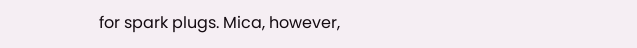for spark plugs. Mica, however,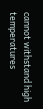cannot withstand high temperatures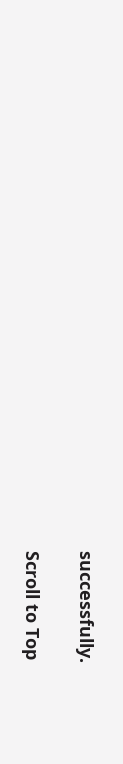successfully.

Scroll to Top